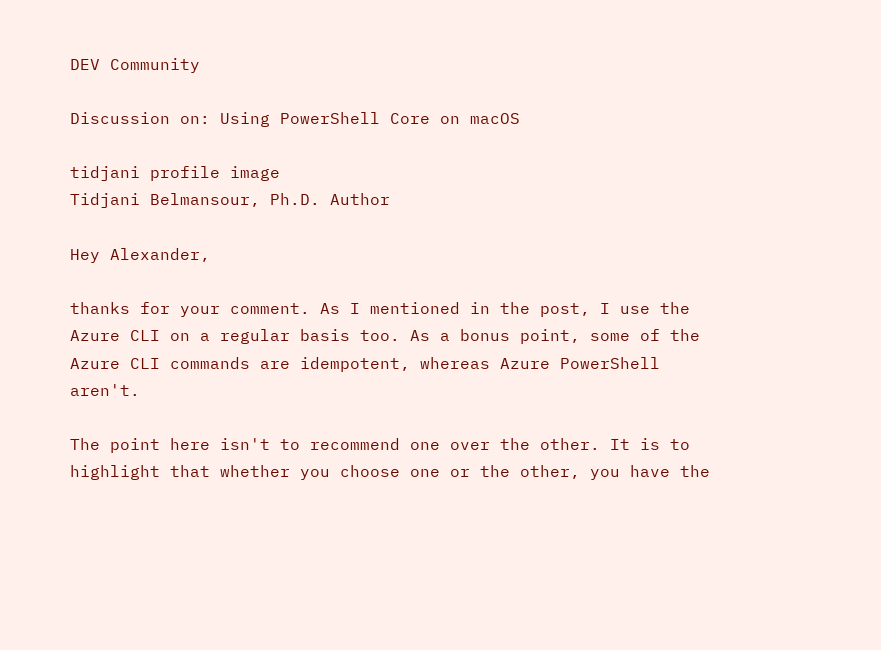DEV Community

Discussion on: Using PowerShell Core on macOS

tidjani profile image
Tidjani Belmansour, Ph.D. Author

Hey Alexander,

thanks for your comment. As I mentioned in the post, I use the Azure CLI on a regular basis too. As a bonus point, some of the Azure CLI commands are idempotent, whereas Azure PowerShell aren't.

The point here isn't to recommend one over the other. It is to highlight that whether you choose one or the other, you have the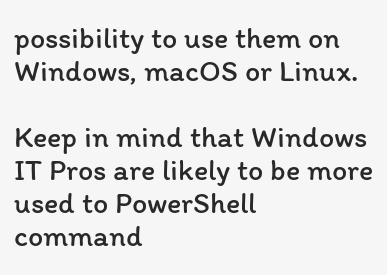possibility to use them on Windows, macOS or Linux.

Keep in mind that Windows IT Pros are likely to be more used to PowerShell command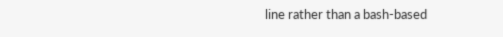line rather than a bash-based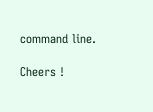command line.

Cheers !